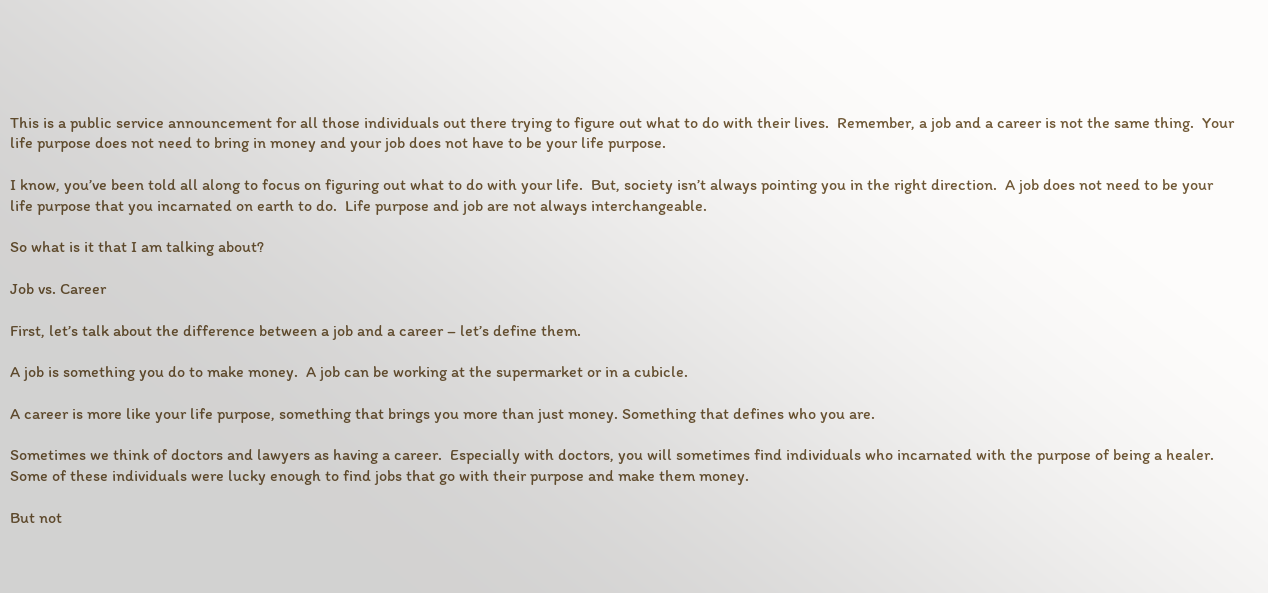This is a public service announcement for all those individuals out there trying to figure out what to do with their lives.  Remember, a job and a career is not the same thing.  Your life purpose does not need to bring in money and your job does not have to be your life purpose.

I know, you’ve been told all along to focus on figuring out what to do with your life.  But, society isn’t always pointing you in the right direction.  A job does not need to be your life purpose that you incarnated on earth to do.  Life purpose and job are not always interchangeable.

So what is it that I am talking about?

Job vs. Career

First, let’s talk about the difference between a job and a career – let’s define them.

A job is something you do to make money.  A job can be working at the supermarket or in a cubicle.

A career is more like your life purpose, something that brings you more than just money. Something that defines who you are.

Sometimes we think of doctors and lawyers as having a career.  Especially with doctors, you will sometimes find individuals who incarnated with the purpose of being a healer.  Some of these individuals were lucky enough to find jobs that go with their purpose and make them money.

But not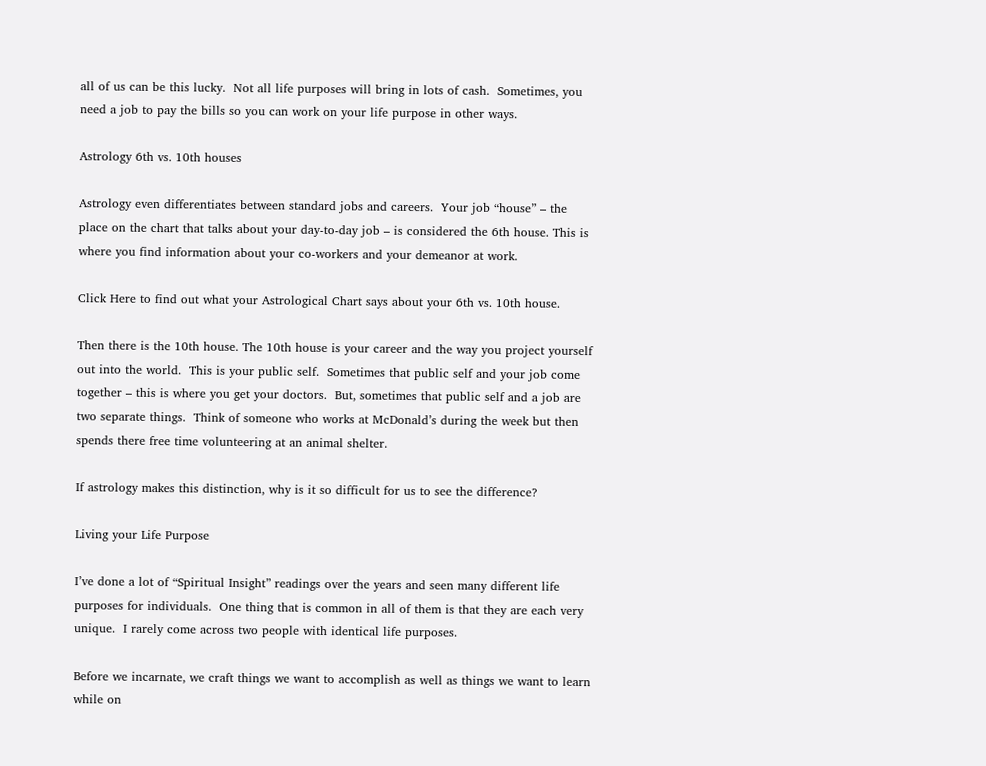all of us can be this lucky.  Not all life purposes will bring in lots of cash.  Sometimes, you need a job to pay the bills so you can work on your life purpose in other ways.

Astrology 6th vs. 10th houses

Astrology even differentiates between standard jobs and careers.  Your job “house” – the place on the chart that talks about your day-to-day job – is considered the 6th house. This is where you find information about your co-workers and your demeanor at work.

Click Here to find out what your Astrological Chart says about your 6th vs. 10th house.

Then there is the 10th house. The 10th house is your career and the way you project yourself out into the world.  This is your public self.  Sometimes that public self and your job come together – this is where you get your doctors.  But, sometimes that public self and a job are two separate things.  Think of someone who works at McDonald’s during the week but then spends there free time volunteering at an animal shelter.

If astrology makes this distinction, why is it so difficult for us to see the difference?

Living your Life Purpose

I’ve done a lot of “Spiritual Insight” readings over the years and seen many different life purposes for individuals.  One thing that is common in all of them is that they are each very unique.  I rarely come across two people with identical life purposes.

Before we incarnate, we craft things we want to accomplish as well as things we want to learn while on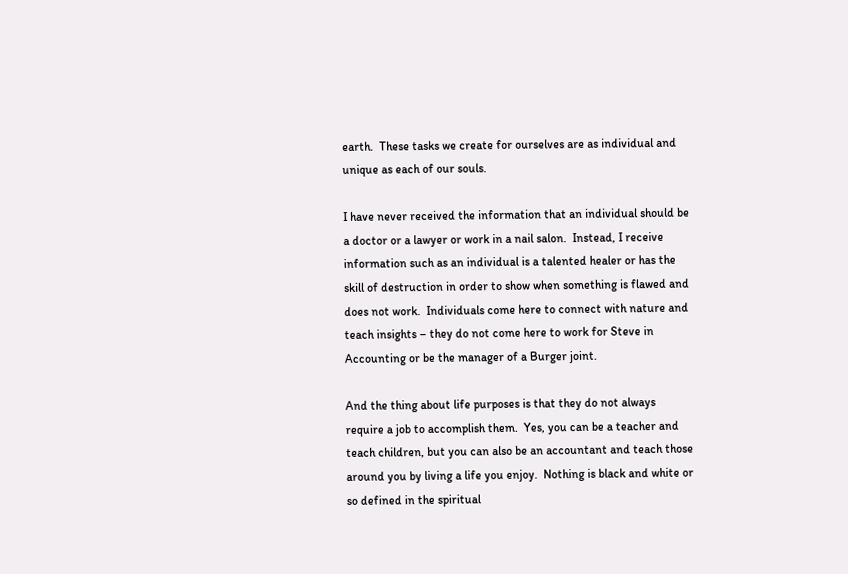earth.  These tasks we create for ourselves are as individual and unique as each of our souls.

I have never received the information that an individual should be a doctor or a lawyer or work in a nail salon.  Instead, I receive information such as an individual is a talented healer or has the skill of destruction in order to show when something is flawed and does not work.  Individuals come here to connect with nature and teach insights – they do not come here to work for Steve in Accounting or be the manager of a Burger joint.

And the thing about life purposes is that they do not always require a job to accomplish them.  Yes, you can be a teacher and teach children, but you can also be an accountant and teach those around you by living a life you enjoy.  Nothing is black and white or so defined in the spiritual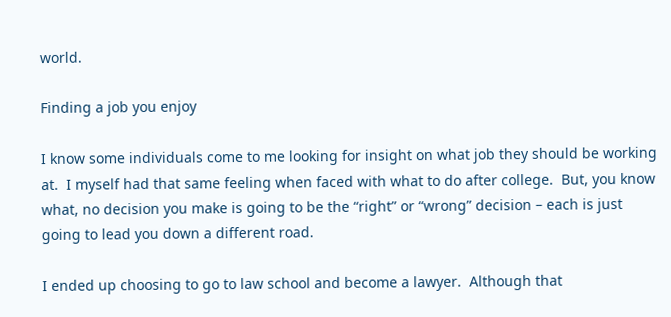world.

Finding a job you enjoy

I know some individuals come to me looking for insight on what job they should be working at.  I myself had that same feeling when faced with what to do after college.  But, you know what, no decision you make is going to be the “right” or “wrong” decision – each is just going to lead you down a different road.

I ended up choosing to go to law school and become a lawyer.  Although that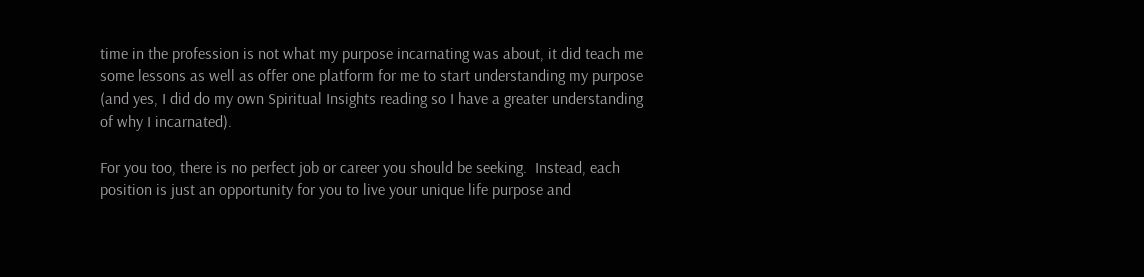time in the profession is not what my purpose incarnating was about, it did teach me some lessons as well as offer one platform for me to start understanding my purpose (and yes, I did do my own Spiritual Insights reading so I have a greater understanding of why I incarnated).

For you too, there is no perfect job or career you should be seeking.  Instead, each position is just an opportunity for you to live your unique life purpose and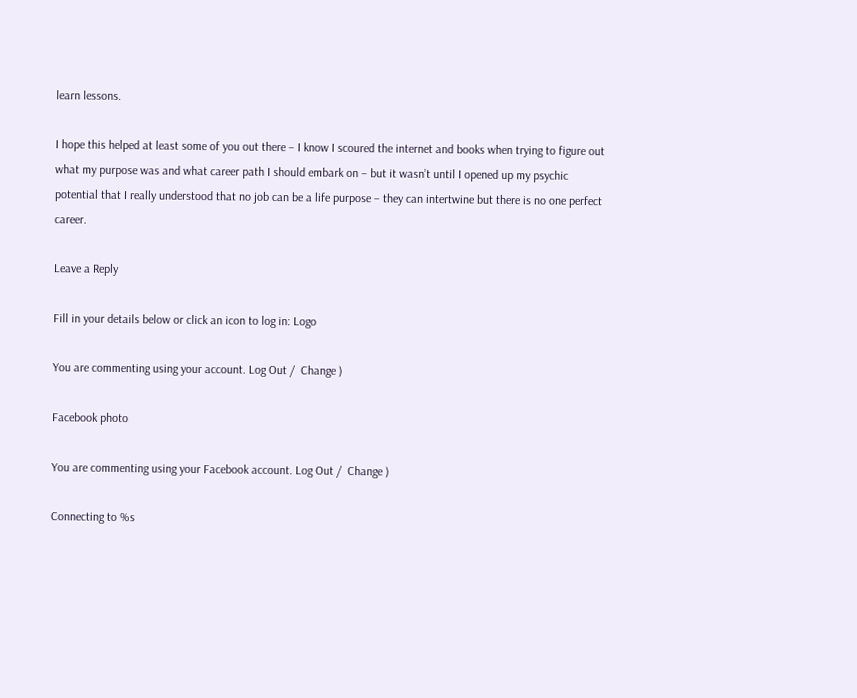learn lessons.

I hope this helped at least some of you out there – I know I scoured the internet and books when trying to figure out what my purpose was and what career path I should embark on – but it wasn’t until I opened up my psychic potential that I really understood that no job can be a life purpose – they can intertwine but there is no one perfect career.

Leave a Reply

Fill in your details below or click an icon to log in: Logo

You are commenting using your account. Log Out /  Change )

Facebook photo

You are commenting using your Facebook account. Log Out /  Change )

Connecting to %s